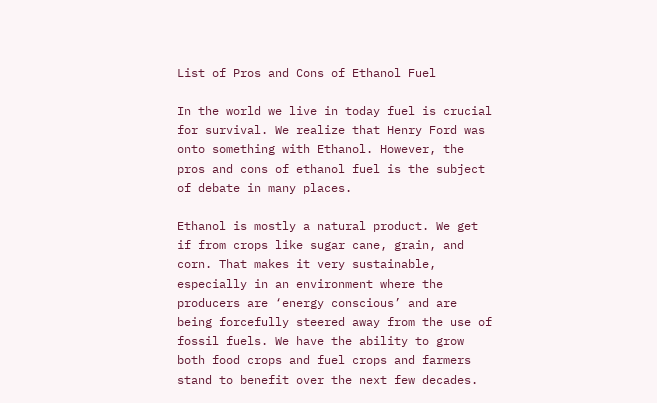List of Pros and Cons of Ethanol Fuel

In the world we live in today fuel is crucial for survival. We realize that Henry Ford was onto something with Ethanol. However, the pros and cons of ethanol fuel is the subject of debate in many places.

Ethanol is mostly a natural product. We get if from crops like sugar cane, grain, and corn. That makes it very sustainable, especially in an environment where the producers are ‘energy conscious’ and are being forcefully steered away from the use of fossil fuels. We have the ability to grow both food crops and fuel crops and farmers stand to benefit over the next few decades.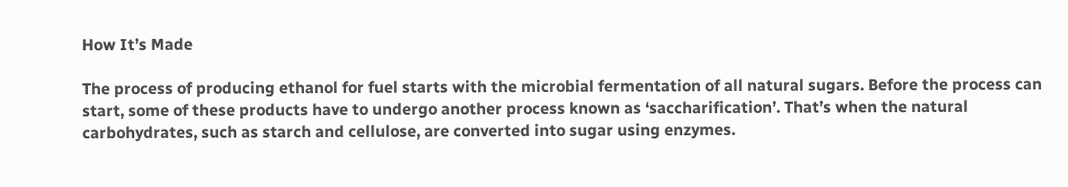How It’s Made

The process of producing ethanol for fuel starts with the microbial fermentation of all natural sugars. Before the process can start, some of these products have to undergo another process known as ‘saccharification’. That’s when the natural carbohydrates, such as starch and cellulose, are converted into sugar using enzymes.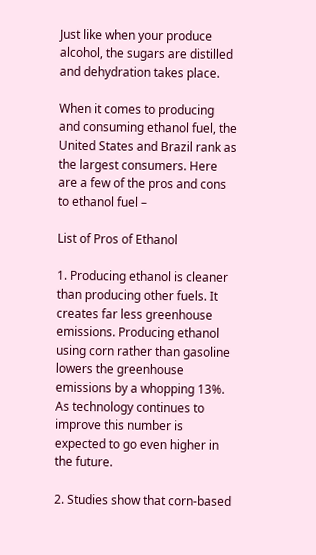Just like when your produce alcohol, the sugars are distilled and dehydration takes place.

When it comes to producing and consuming ethanol fuel, the United States and Brazil rank as the largest consumers. Here are a few of the pros and cons to ethanol fuel –

List of Pros of Ethanol

1. Producing ethanol is cleaner than producing other fuels. It creates far less greenhouse emissions. Producing ethanol using corn rather than gasoline lowers the greenhouse emissions by a whopping 13%. As technology continues to improve this number is expected to go even higher in the future.

2. Studies show that corn-based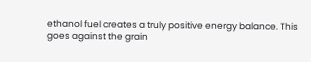ethanol fuel creates a truly positive energy balance. This goes against the grain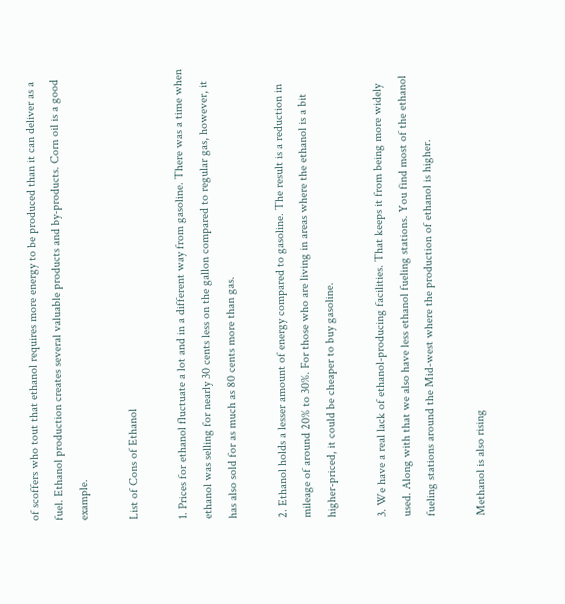of scoffers who tout that ethanol requires more energy to be produced than it can deliver as a fuel. Ethanol production creates several valuable products and by-products. Corn oil is a good example.

List of Cons of Ethanol

1. Prices for ethanol fluctuate a lot and in a different way from gasoline. There was a time when ethanol was selling for nearly 30 cents less on the gallon compared to regular gas, however, it has also sold for as much as 80 cents more than gas.

2. Ethanol holds a lesser amount of energy compared to gasoline. The result is a reduction in mileage of around 20% to 30%. For those who are living in areas where the ethanol is a bit higher-priced, it could be cheaper to buy gasoline.

3. We have a real lack of ethanol-producing facilities. That keeps it from being more widely used. Along with that we also have less ethanol fueling stations. You find most of the ethanol fueling stations around the Mid-west where the production of ethanol is higher.

Methanol is also rising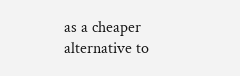as a cheaper alternative to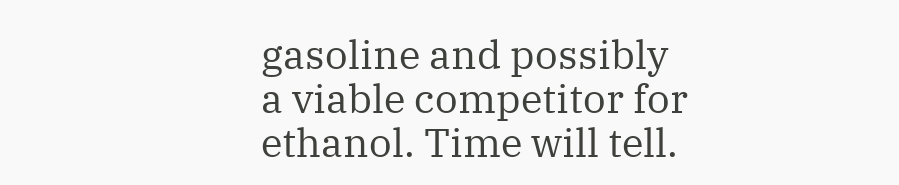gasoline and possibly a viable competitor for ethanol. Time will tell.